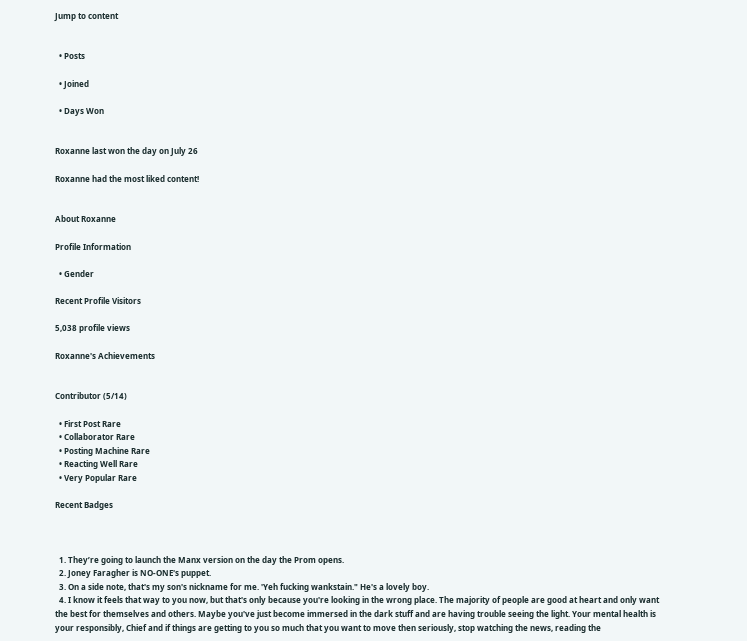Jump to content


  • Posts

  • Joined

  • Days Won


Roxanne last won the day on July 26

Roxanne had the most liked content!


About Roxanne

Profile Information

  • Gender

Recent Profile Visitors

5,038 profile views

Roxanne's Achievements


Contributor (5/14)

  • First Post Rare
  • Collaborator Rare
  • Posting Machine Rare
  • Reacting Well Rare
  • Very Popular Rare

Recent Badges



  1. They’re going to launch the Manx version on the day the Prom opens.
  2. Joney Faragher is NO-ONE's puppet.
  3. On a side note, that's my son's nickname for me. 'Yeh fucking wankstain." He's a lovely boy.
  4. I know it feels that way to you now, but that's only because you're looking in the wrong place. The majority of people are good at heart and only want the best for themselves and others. Maybe you've just become immersed in the dark stuff and are having trouble seeing the light. Your mental health is your responsibly, Chief and if things are getting to you so much that you want to move then seriously, stop watching the news, reading the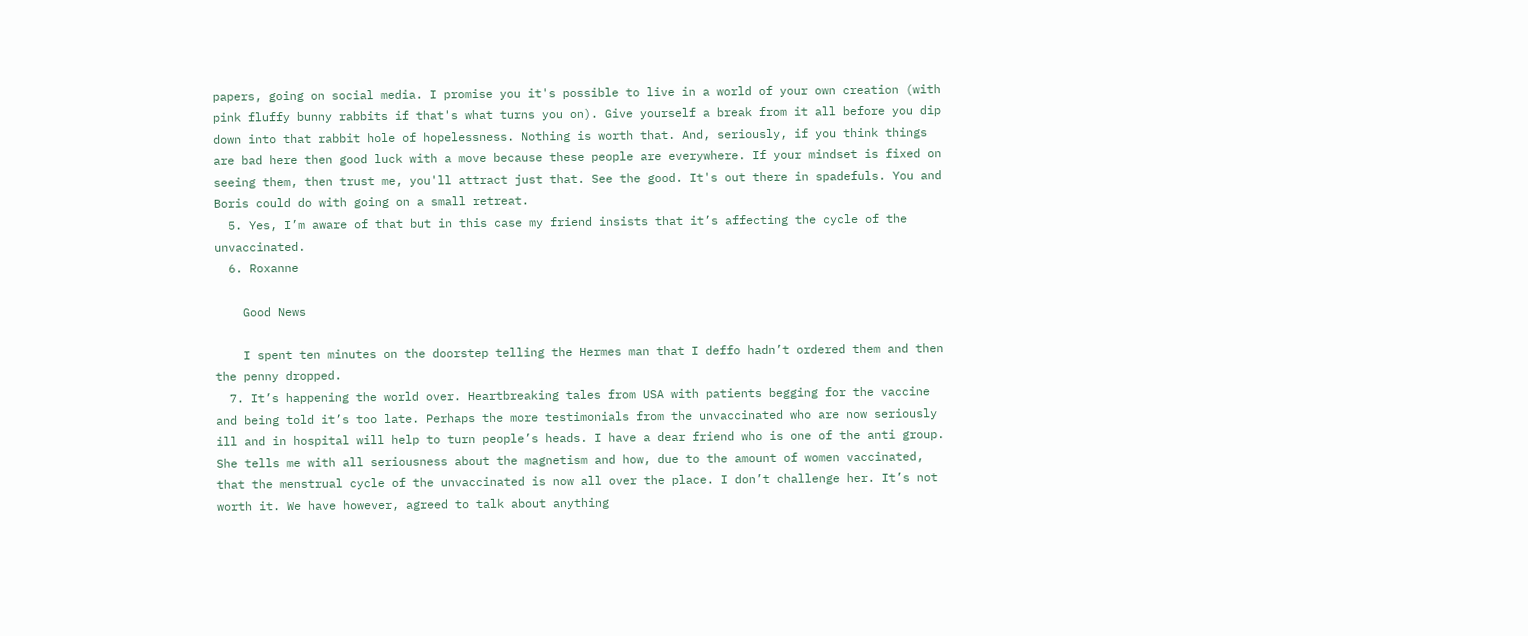papers, going on social media. I promise you it's possible to live in a world of your own creation (with pink fluffy bunny rabbits if that's what turns you on). Give yourself a break from it all before you dip down into that rabbit hole of hopelessness. Nothing is worth that. And, seriously, if you think things are bad here then good luck with a move because these people are everywhere. If your mindset is fixed on seeing them, then trust me, you'll attract just that. See the good. It's out there in spadefuls. You and Boris could do with going on a small retreat.
  5. Yes, I’m aware of that but in this case my friend insists that it’s affecting the cycle of the unvaccinated.
  6. Roxanne

    Good News

    I spent ten minutes on the doorstep telling the Hermes man that I deffo hadn’t ordered them and then the penny dropped.
  7. It’s happening the world over. Heartbreaking tales from USA with patients begging for the vaccine and being told it’s too late. Perhaps the more testimonials from the unvaccinated who are now seriously ill and in hospital will help to turn people’s heads. I have a dear friend who is one of the anti group. She tells me with all seriousness about the magnetism and how, due to the amount of women vaccinated, that the menstrual cycle of the unvaccinated is now all over the place. I don’t challenge her. It’s not worth it. We have however, agreed to talk about anything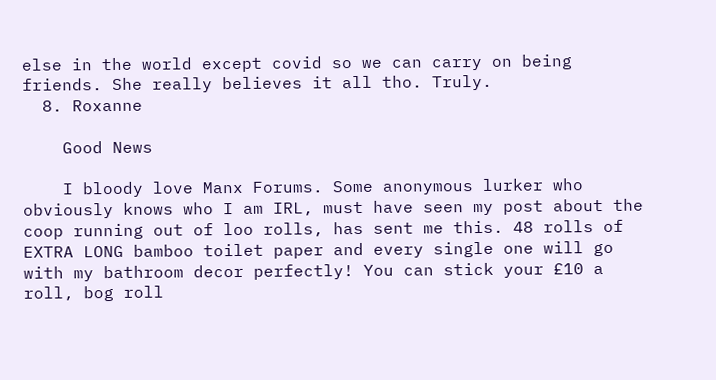else in the world except covid so we can carry on being friends. She really believes it all tho. Truly.
  8. Roxanne

    Good News

    I bloody love Manx Forums. Some anonymous lurker who obviously knows who I am IRL, must have seen my post about the coop running out of loo rolls, has sent me this. 48 rolls of EXTRA LONG bamboo toilet paper and every single one will go with my bathroom decor perfectly! You can stick your £10 a roll, bog roll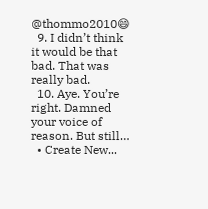@thommo2010😄
  9. I didn’t think it would be that bad. That was really bad.
  10. Aye. You’re right. Damned your voice of reason. But still…
  • Create New...